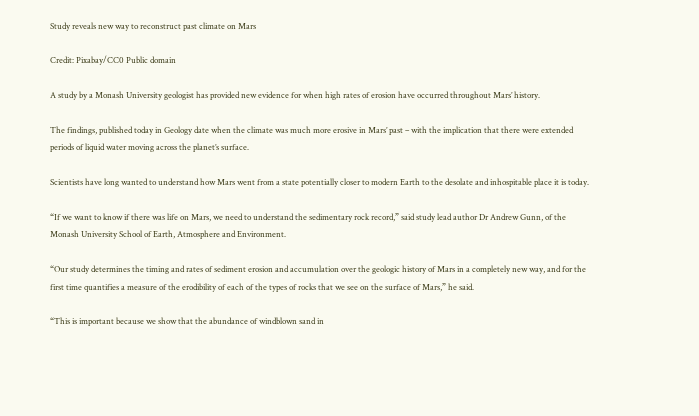Study reveals new way to reconstruct past climate on Mars

Credit: Pixabay/CC0 Public domain

A study by a Monash University geologist has provided new evidence for when high rates of erosion have occurred throughout Mars’ history.

The findings, published today in Geology date when the climate was much more erosive in Mars’ past – with the implication that there were extended periods of liquid water moving across the planet’s surface.

Scientists have long wanted to understand how Mars went from a state potentially closer to modern Earth to the desolate and inhospitable place it is today.

“If we want to know if there was life on Mars, we need to understand the sedimentary rock record,” said study lead author Dr Andrew Gunn, of the Monash University School of Earth, Atmosphere and Environment.

“Our study determines the timing and rates of sediment erosion and accumulation over the geologic history of Mars in a completely new way, and for the first time quantifies a measure of the erodibility of each of the types of rocks that we see on the surface of Mars,” he said.

“This is important because we show that the abundance of windblown sand in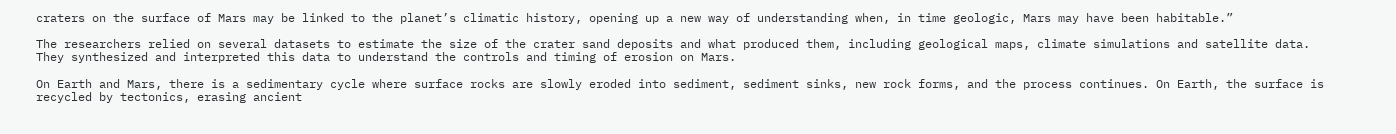craters on the surface of Mars may be linked to the planet’s climatic history, opening up a new way of understanding when, in time geologic, Mars may have been habitable.”

The researchers relied on several datasets to estimate the size of the crater sand deposits and what produced them, including geological maps, climate simulations and satellite data. They synthesized and interpreted this data to understand the controls and timing of erosion on Mars.

On Earth and Mars, there is a sedimentary cycle where surface rocks are slowly eroded into sediment, sediment sinks, new rock forms, and the process continues. On Earth, the surface is recycled by tectonics, erasing ancient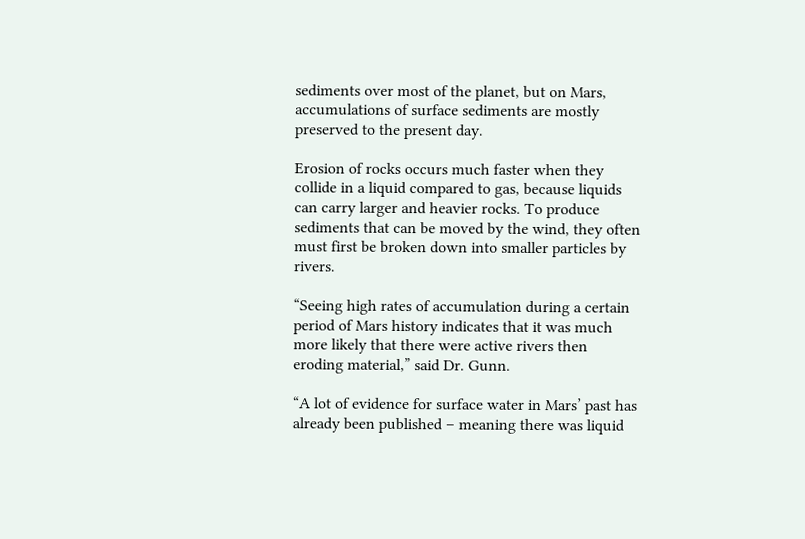sediments over most of the planet, but on Mars, accumulations of surface sediments are mostly preserved to the present day.

Erosion of rocks occurs much faster when they collide in a liquid compared to gas, because liquids can carry larger and heavier rocks. To produce sediments that can be moved by the wind, they often must first be broken down into smaller particles by rivers.

“Seeing high rates of accumulation during a certain period of Mars history indicates that it was much more likely that there were active rivers then eroding material,” said Dr. Gunn.

“A lot of evidence for surface water in Mars’ past has already been published – meaning there was liquid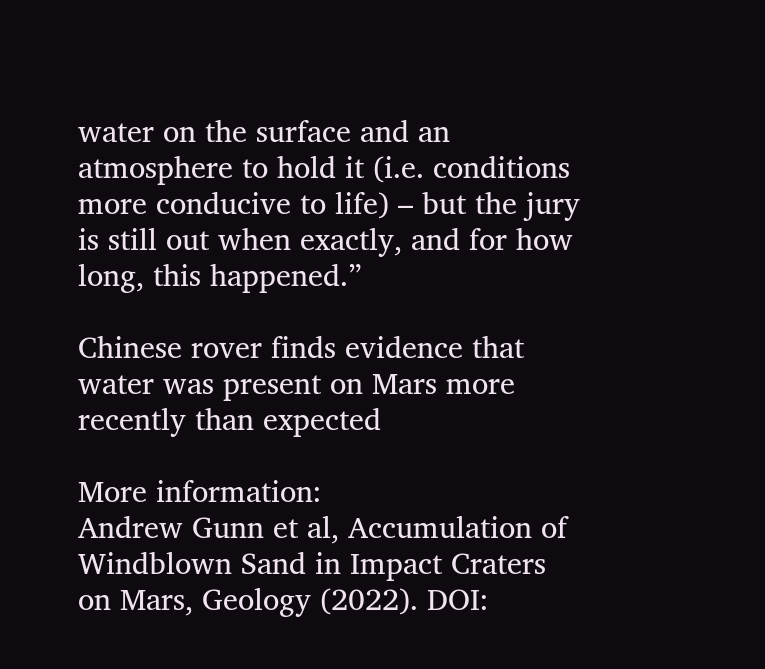water on the surface and an atmosphere to hold it (i.e. conditions more conducive to life) – but the jury is still out when exactly, and for how long, this happened.”

Chinese rover finds evidence that water was present on Mars more recently than expected

More information:
Andrew Gunn et al, Accumulation of Windblown Sand in Impact Craters on Mars, Geology (2022). DOI: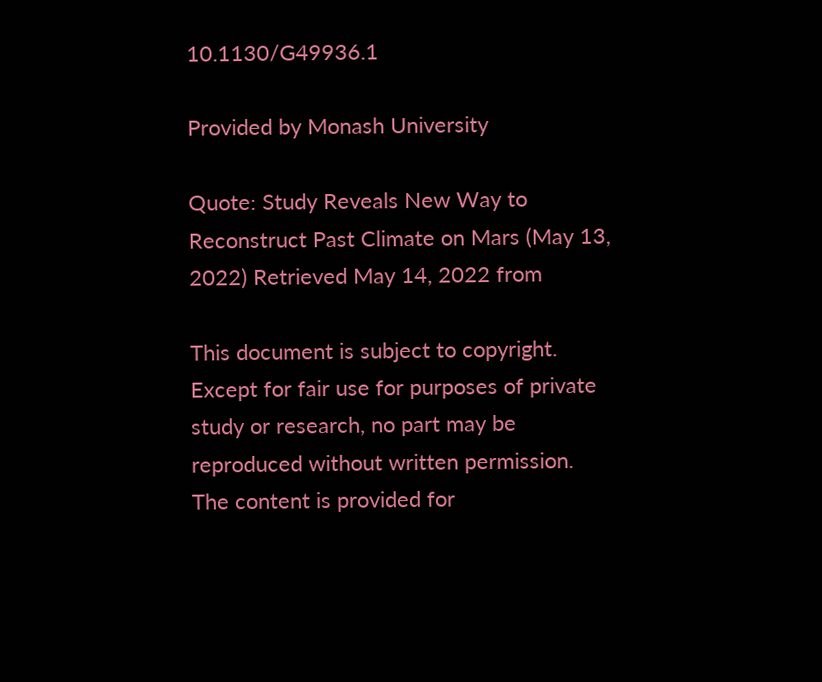10.1130/G49936.1

Provided by Monash University

Quote: Study Reveals New Way to Reconstruct Past Climate on Mars (May 13, 2022) Retrieved May 14, 2022 from

This document is subject to copyright. Except for fair use for purposes of private study or research, no part may be reproduced without written permission. The content is provided for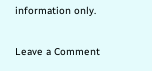information only.

Leave a Comment